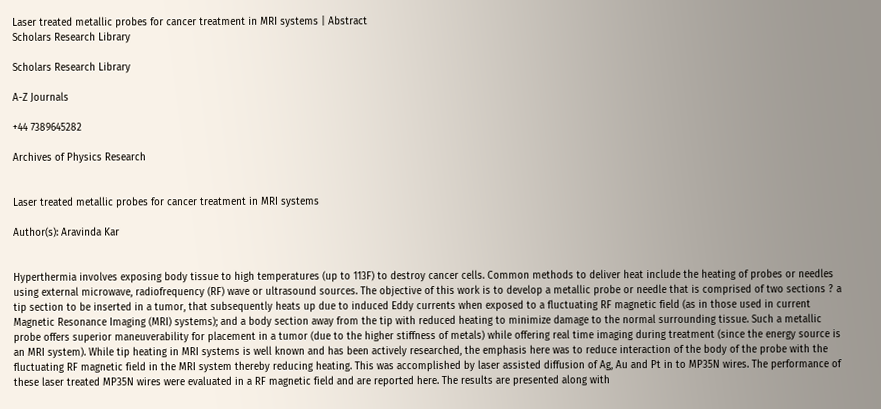Laser treated metallic probes for cancer treatment in MRI systems | Abstract
Scholars Research Library

Scholars Research Library

A-Z Journals

+44 7389645282

Archives of Physics Research


Laser treated metallic probes for cancer treatment in MRI systems

Author(s): Aravinda Kar


Hyperthermia involves exposing body tissue to high temperatures (up to 113F) to destroy cancer cells. Common methods to deliver heat include the heating of probes or needles using external microwave, radiofrequency (RF) wave or ultrasound sources. The objective of this work is to develop a metallic probe or needle that is comprised of two sections ? a tip section to be inserted in a tumor, that subsequently heats up due to induced Eddy currents when exposed to a fluctuating RF magnetic field (as in those used in current Magnetic Resonance Imaging (MRI) systems); and a body section away from the tip with reduced heating to minimize damage to the normal surrounding tissue. Such a metallic probe offers superior maneuverability for placement in a tumor (due to the higher stiffness of metals) while offering real time imaging during treatment (since the energy source is an MRI system). While tip heating in MRI systems is well known and has been actively researched, the emphasis here was to reduce interaction of the body of the probe with the fluctuating RF magnetic field in the MRI system thereby reducing heating. This was accomplished by laser assisted diffusion of Ag, Au and Pt in to MP35N wires. The performance of these laser treated MP35N wires were evaluated in a RF magnetic field and are reported here. The results are presented along with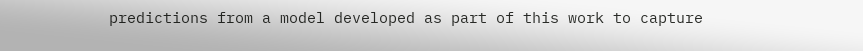predictions from a model developed as part of this work to capture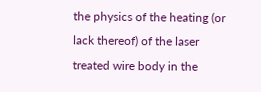the physics of the heating (or lack thereof) of the laser treated wire body in the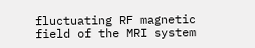fluctuating RF magnetic field of the MRI system